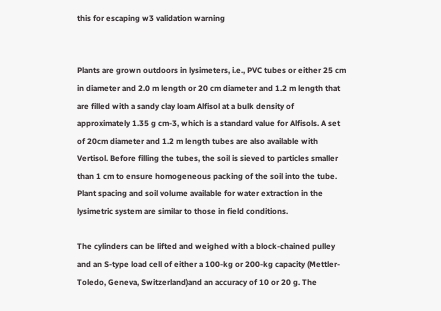this for escaping w3 validation warning


Plants are grown outdoors in lysimeters, i.e., PVC tubes or either 25 cm in diameter and 2.0 m length or 20 cm diameter and 1.2 m length that are filled with a sandy clay loam Alfisol at a bulk density of approximately 1.35 g cm-3, which is a standard value for Alfisols. A set of 20cm diameter and 1.2 m length tubes are also available with Vertisol. Before filling the tubes, the soil is sieved to particles smaller than 1 cm to ensure homogeneous packing of the soil into the tube. Plant spacing and soil volume available for water extraction in the lysimetric system are similar to those in field conditions.

The cylinders can be lifted and weighed with a block-chained pulley and an S-type load cell of either a 100-kg or 200-kg capacity (Mettler-Toledo, Geneva, Switzerland)and an accuracy of 10 or 20 g. The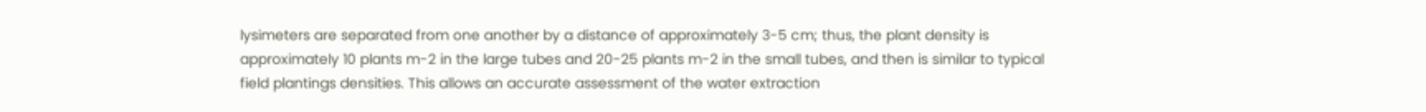lysimeters are separated from one another by a distance of approximately 3-5 cm; thus, the plant density is approximately 10 plants m-2 in the large tubes and 20-25 plants m-2 in the small tubes, and then is similar to typical field plantings densities. This allows an accurate assessment of the water extraction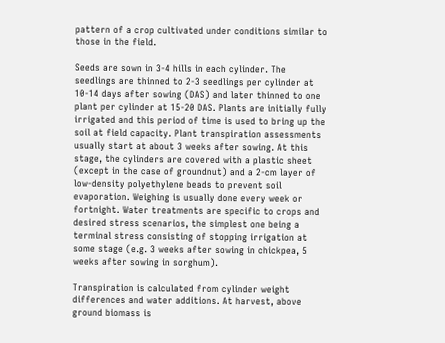pattern of a crop cultivated under conditions similar to those in the field.

Seeds are sown in 3-4 hills in each cylinder. The seedlings are thinned to 2-3 seedlings per cylinder at 10-14 days after sowing (DAS) and later thinned to one plant per cylinder at 15-20 DAS. Plants are initially fully irrigated and this period of time is used to bring up the soil at field capacity. Plant transpiration assessments usually start at about 3 weeks after sowing. At this stage, the cylinders are covered with a plastic sheet (except in the case of groundnut) and a 2-cm layer of low-density polyethylene beads to prevent soil evaporation. Weighing is usually done every week or fortnight. Water treatments are specific to crops and desired stress scenarios, the simplest one being a terminal stress consisting of stopping irrigation at some stage (e.g. 3 weeks after sowing in chickpea, 5 weeks after sowing in sorghum).

Transpiration is calculated from cylinder weight differences and water additions. At harvest, above ground biomass is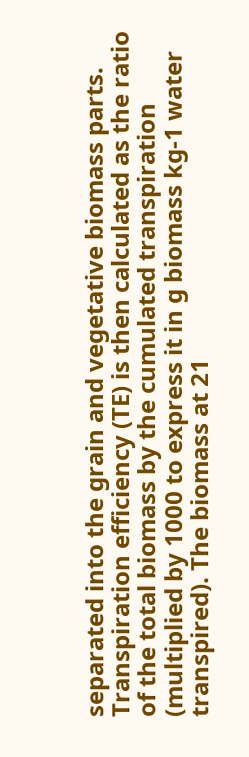separated into the grain and vegetative biomass parts. Transpiration efficiency (TE) is then calculated as the ratio of the total biomass by the cumulated transpiration (multiplied by 1000 to express it in g biomass kg-1 water transpired). The biomass at 21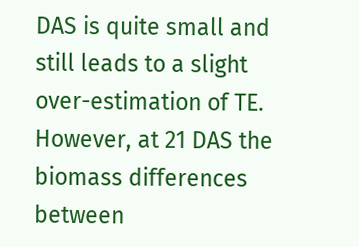DAS is quite small and still leads to a slight over-estimation of TE. However, at 21 DAS the biomass differences between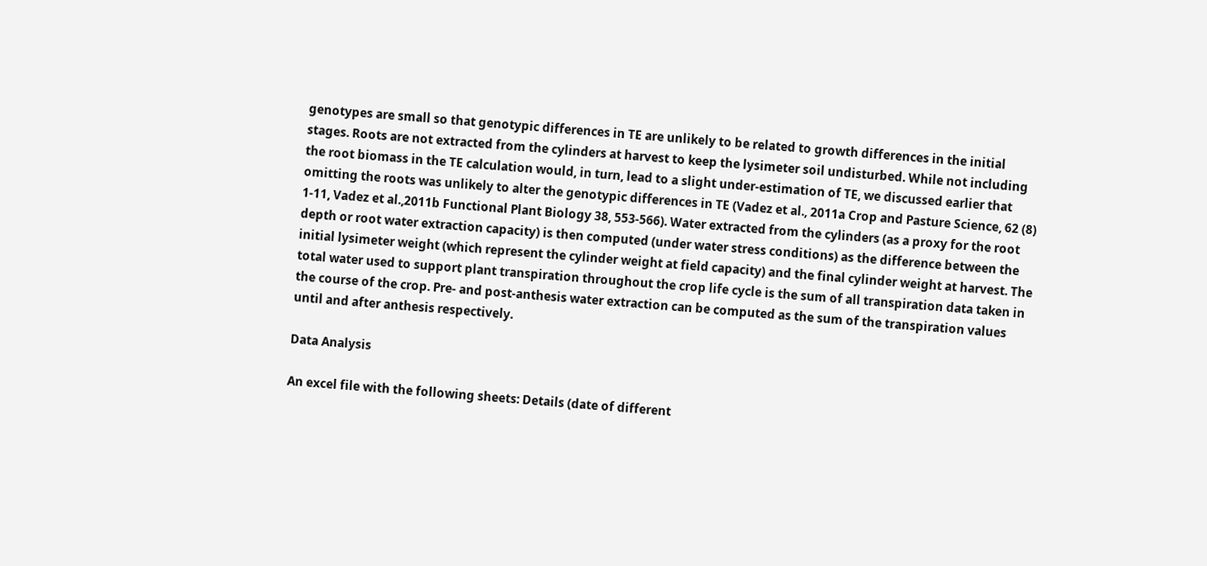genotypes are small so that genotypic differences in TE are unlikely to be related to growth differences in the initial stages. Roots are not extracted from the cylinders at harvest to keep the lysimeter soil undisturbed. While not including the root biomass in the TE calculation would, in turn, lead to a slight under-estimation of TE, we discussed earlier that omitting the roots was unlikely to alter the genotypic differences in TE (Vadez et al., 2011a Crop and Pasture Science, 62 (8) 1-11, Vadez et al.,2011b Functional Plant Biology 38, 553-566). Water extracted from the cylinders (as a proxy for the root depth or root water extraction capacity) is then computed (under water stress conditions) as the difference between the initial lysimeter weight (which represent the cylinder weight at field capacity) and the final cylinder weight at harvest. The total water used to support plant transpiration throughout the crop life cycle is the sum of all transpiration data taken in the course of the crop. Pre- and post-anthesis water extraction can be computed as the sum of the transpiration values until and after anthesis respectively.

Data Analysis

An excel file with the following sheets: Details (date of different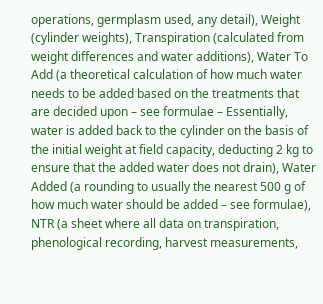operations, germplasm used, any detail), Weight (cylinder weights), Transpiration (calculated from weight differences and water additions), Water To Add (a theoretical calculation of how much water needs to be added based on the treatments that are decided upon – see formulae – Essentially, water is added back to the cylinder on the basis of the initial weight at field capacity, deducting 2 kg to ensure that the added water does not drain), Water Added (a rounding to usually the nearest 500 g of how much water should be added – see formulae), NTR (a sheet where all data on transpiration, phenological recording, harvest measurements,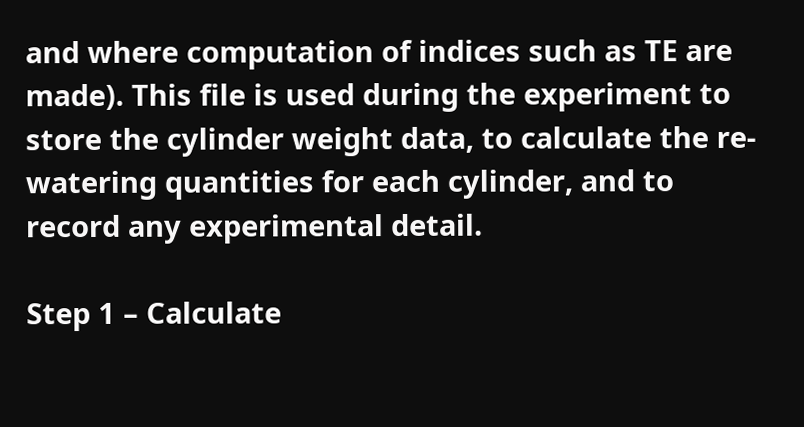and where computation of indices such as TE are made). This file is used during the experiment to store the cylinder weight data, to calculate the re-watering quantities for each cylinder, and to record any experimental detail.

Step 1 – Calculate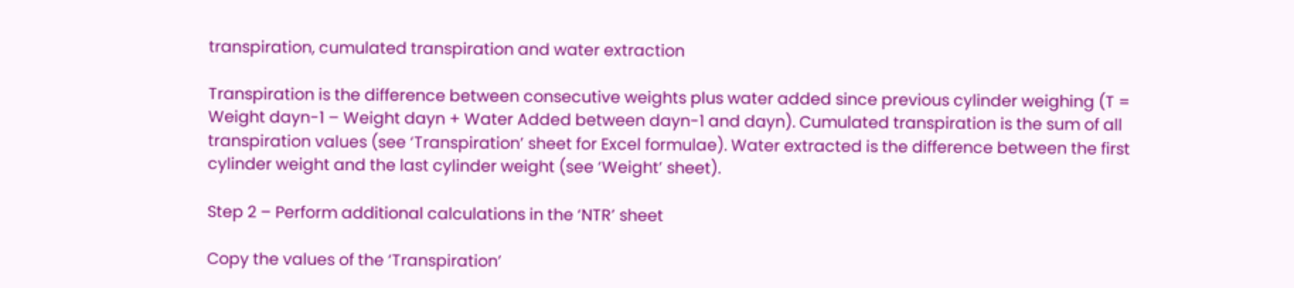transpiration, cumulated transpiration and water extraction

Transpiration is the difference between consecutive weights plus water added since previous cylinder weighing (T = Weight dayn-1 – Weight dayn + Water Added between dayn-1 and dayn). Cumulated transpiration is the sum of all transpiration values (see ‘Transpiration’ sheet for Excel formulae). Water extracted is the difference between the first cylinder weight and the last cylinder weight (see ‘Weight’ sheet).

Step 2 – Perform additional calculations in the ‘NTR’ sheet

Copy the values of the ‘Transpiration’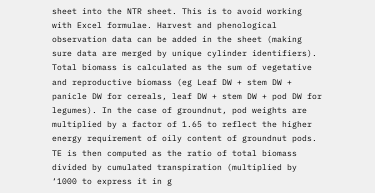sheet into the NTR sheet. This is to avoid working with Excel formulae. Harvest and phenological observation data can be added in the sheet (making sure data are merged by unique cylinder identifiers). Total biomass is calculated as the sum of vegetative and reproductive biomass (eg Leaf DW + stem DW + panicle DW for cereals, leaf DW + stem DW + pod DW for legumes). In the case of groundnut, pod weights are multiplied by a factor of 1.65 to reflect the higher energy requirement of oily content of groundnut pods. TE is then computed as the ratio of total biomass divided by cumulated transpiration (multiplied by ‘1000 to express it in g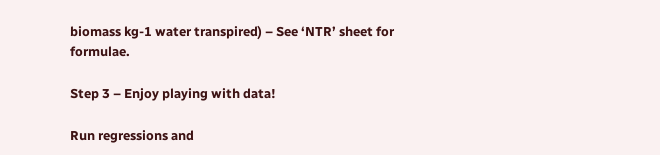biomass kg-1 water transpired) – See ‘NTR’ sheet for formulae.

Step 3 – Enjoy playing with data!

Run regressions and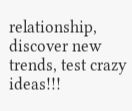relationship, discover new trends, test crazy ideas!!!